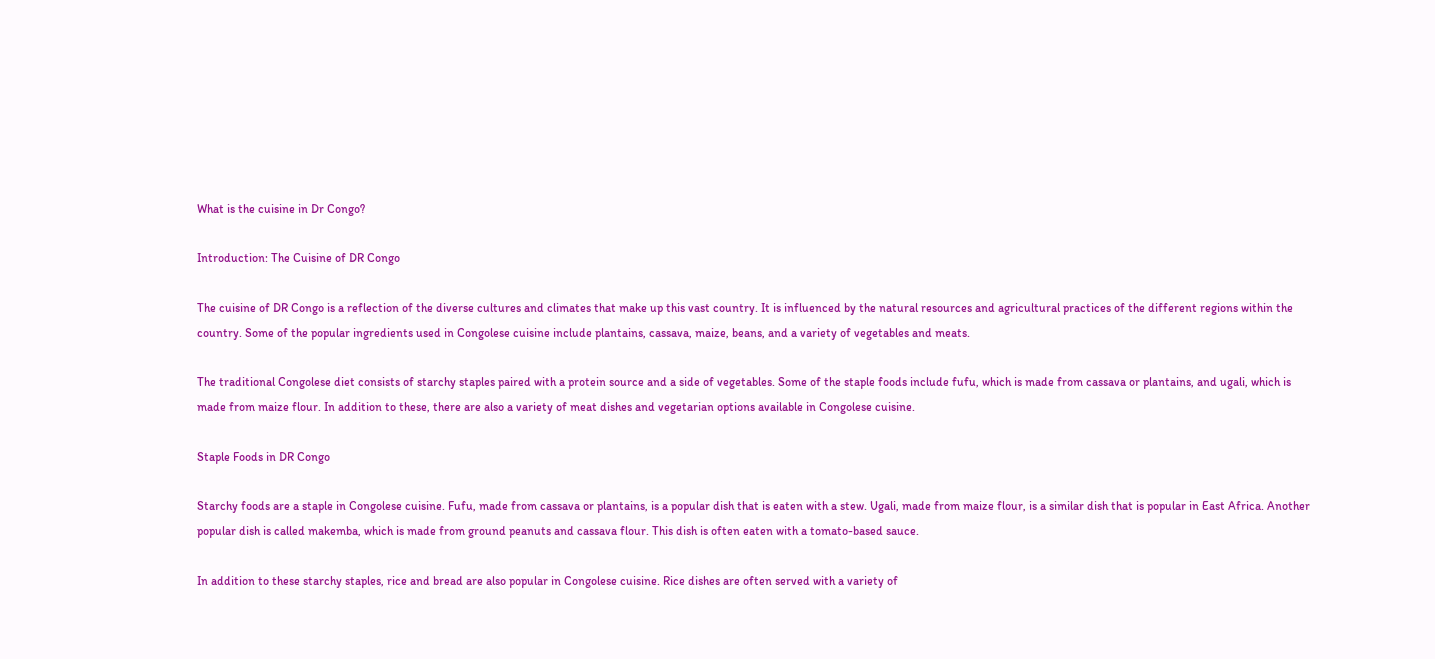What is the cuisine in Dr Congo?

Introduction: The Cuisine of DR Congo

The cuisine of DR Congo is a reflection of the diverse cultures and climates that make up this vast country. It is influenced by the natural resources and agricultural practices of the different regions within the country. Some of the popular ingredients used in Congolese cuisine include plantains, cassava, maize, beans, and a variety of vegetables and meats.

The traditional Congolese diet consists of starchy staples paired with a protein source and a side of vegetables. Some of the staple foods include fufu, which is made from cassava or plantains, and ugali, which is made from maize flour. In addition to these, there are also a variety of meat dishes and vegetarian options available in Congolese cuisine.

Staple Foods in DR Congo

Starchy foods are a staple in Congolese cuisine. Fufu, made from cassava or plantains, is a popular dish that is eaten with a stew. Ugali, made from maize flour, is a similar dish that is popular in East Africa. Another popular dish is called makemba, which is made from ground peanuts and cassava flour. This dish is often eaten with a tomato-based sauce.

In addition to these starchy staples, rice and bread are also popular in Congolese cuisine. Rice dishes are often served with a variety of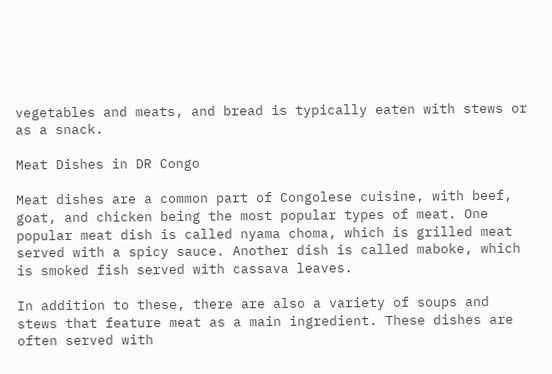vegetables and meats, and bread is typically eaten with stews or as a snack.

Meat Dishes in DR Congo

Meat dishes are a common part of Congolese cuisine, with beef, goat, and chicken being the most popular types of meat. One popular meat dish is called nyama choma, which is grilled meat served with a spicy sauce. Another dish is called maboke, which is smoked fish served with cassava leaves.

In addition to these, there are also a variety of soups and stews that feature meat as a main ingredient. These dishes are often served with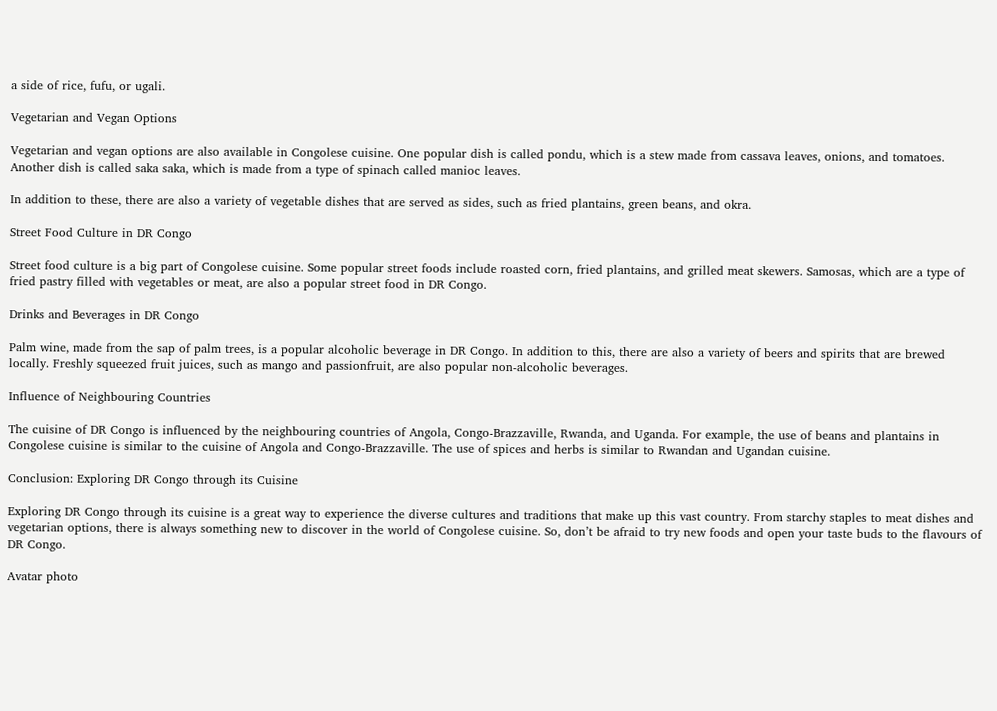a side of rice, fufu, or ugali.

Vegetarian and Vegan Options

Vegetarian and vegan options are also available in Congolese cuisine. One popular dish is called pondu, which is a stew made from cassava leaves, onions, and tomatoes. Another dish is called saka saka, which is made from a type of spinach called manioc leaves.

In addition to these, there are also a variety of vegetable dishes that are served as sides, such as fried plantains, green beans, and okra.

Street Food Culture in DR Congo

Street food culture is a big part of Congolese cuisine. Some popular street foods include roasted corn, fried plantains, and grilled meat skewers. Samosas, which are a type of fried pastry filled with vegetables or meat, are also a popular street food in DR Congo.

Drinks and Beverages in DR Congo

Palm wine, made from the sap of palm trees, is a popular alcoholic beverage in DR Congo. In addition to this, there are also a variety of beers and spirits that are brewed locally. Freshly squeezed fruit juices, such as mango and passionfruit, are also popular non-alcoholic beverages.

Influence of Neighbouring Countries

The cuisine of DR Congo is influenced by the neighbouring countries of Angola, Congo-Brazzaville, Rwanda, and Uganda. For example, the use of beans and plantains in Congolese cuisine is similar to the cuisine of Angola and Congo-Brazzaville. The use of spices and herbs is similar to Rwandan and Ugandan cuisine.

Conclusion: Exploring DR Congo through its Cuisine

Exploring DR Congo through its cuisine is a great way to experience the diverse cultures and traditions that make up this vast country. From starchy staples to meat dishes and vegetarian options, there is always something new to discover in the world of Congolese cuisine. So, don’t be afraid to try new foods and open your taste buds to the flavours of DR Congo.

Avatar photo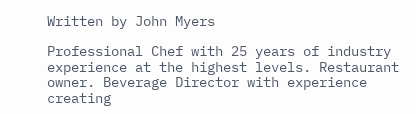Written by John Myers

Professional Chef with 25 years of industry experience at the highest levels. Restaurant owner. Beverage Director with experience creating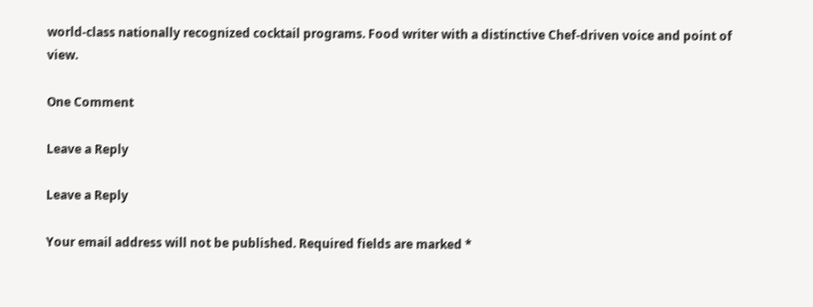world-class nationally recognized cocktail programs. Food writer with a distinctive Chef-driven voice and point of view.

One Comment

Leave a Reply

Leave a Reply

Your email address will not be published. Required fields are marked *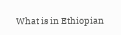What is in Ethiopian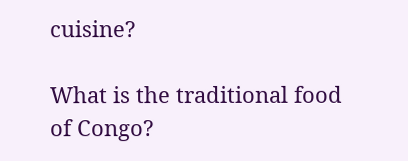cuisine?

What is the traditional food of Congo?